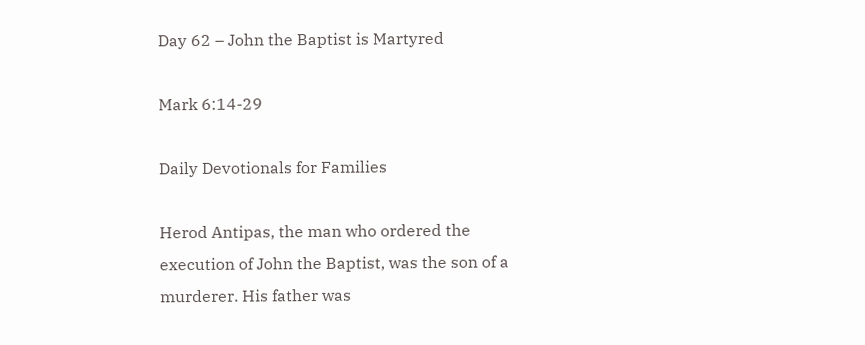Day 62 – John the Baptist is Martyred

Mark 6:14-29

Daily Devotionals for Families

Herod Antipas, the man who ordered the execution of John the Baptist, was the son of a murderer. His father was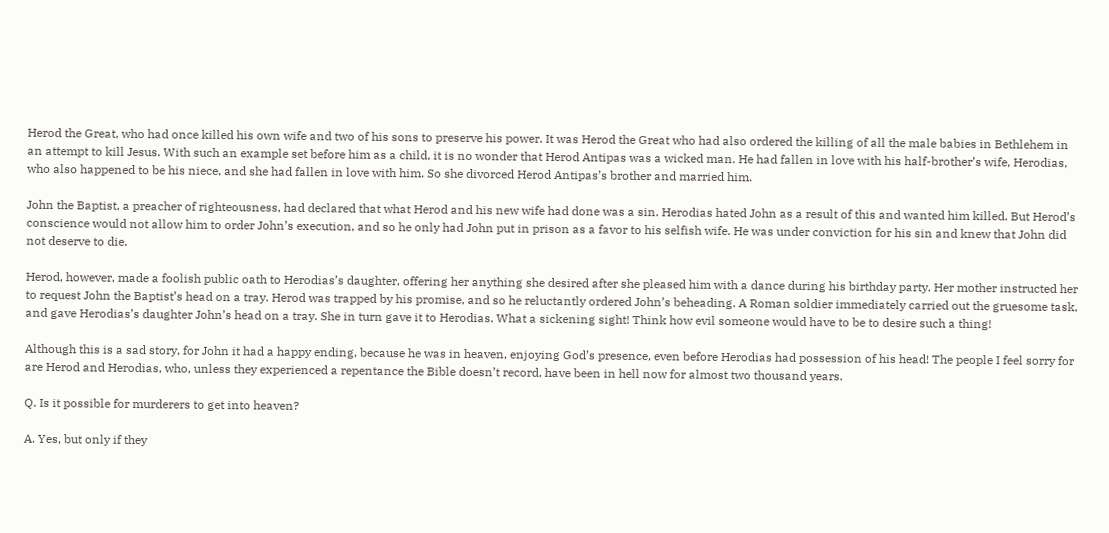Herod the Great, who had once killed his own wife and two of his sons to preserve his power. It was Herod the Great who had also ordered the killing of all the male babies in Bethlehem in an attempt to kill Jesus. With such an example set before him as a child, it is no wonder that Herod Antipas was a wicked man. He had fallen in love with his half-brother’s wife, Herodias, who also happened to be his niece, and she had fallen in love with him. So she divorced Herod Antipas’s brother and married him.

John the Baptist, a preacher of righteousness, had declared that what Herod and his new wife had done was a sin. Herodias hated John as a result of this and wanted him killed. But Herod’s conscience would not allow him to order John’s execution, and so he only had John put in prison as a favor to his selfish wife. He was under conviction for his sin and knew that John did not deserve to die.

Herod, however, made a foolish public oath to Herodias’s daughter, offering her anything she desired after she pleased him with a dance during his birthday party. Her mother instructed her to request John the Baptist’s head on a tray. Herod was trapped by his promise, and so he reluctantly ordered John’s beheading. A Roman soldier immediately carried out the gruesome task, and gave Herodias’s daughter John’s head on a tray. She in turn gave it to Herodias. What a sickening sight! Think how evil someone would have to be to desire such a thing!

Although this is a sad story, for John it had a happy ending, because he was in heaven, enjoying God’s presence, even before Herodias had possession of his head! The people I feel sorry for are Herod and Herodias, who, unless they experienced a repentance the Bible doesn’t record, have been in hell now for almost two thousand years.

Q. Is it possible for murderers to get into heaven?

A. Yes, but only if they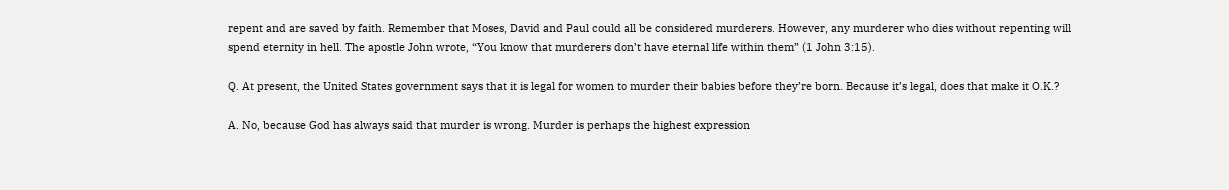repent and are saved by faith. Remember that Moses, David and Paul could all be considered murderers. However, any murderer who dies without repenting will spend eternity in hell. The apostle John wrote, “You know that murderers don’t have eternal life within them” (1 John 3:15).

Q. At present, the United States government says that it is legal for women to murder their babies before they’re born. Because it’s legal, does that make it O.K.?

A. No, because God has always said that murder is wrong. Murder is perhaps the highest expression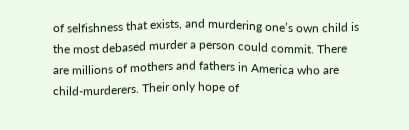of selfishness that exists, and murdering one’s own child is the most debased murder a person could commit. There are millions of mothers and fathers in America who are child-murderers. Their only hope of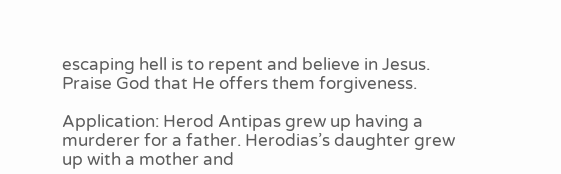escaping hell is to repent and believe in Jesus. Praise God that He offers them forgiveness.

Application: Herod Antipas grew up having a murderer for a father. Herodias’s daughter grew up with a mother and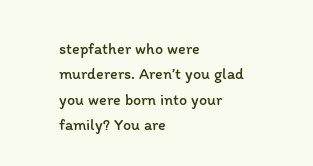stepfather who were murderers. Aren’t you glad you were born into your family? You are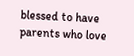blessed to have parents who love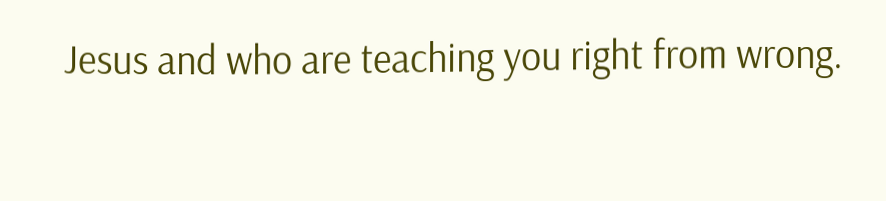Jesus and who are teaching you right from wrong.